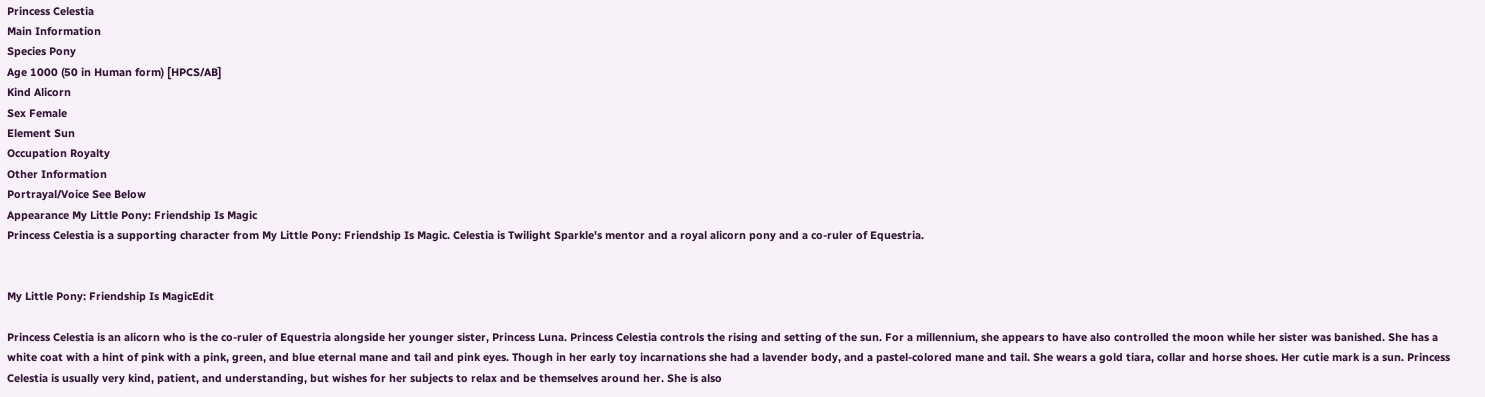Princess Celestia
Main Information
Species Pony
Age 1000 (50 in Human form) [HPCS/AB]
Kind Alicorn
Sex Female
Element Sun
Occupation Royalty
Other Information
Portrayal/Voice See Below
Appearance My Little Pony: Friendship Is Magic
Princess Celestia is a supporting character from My Little Pony: Friendship Is Magic. Celestia is Twilight Sparkle's mentor and a royal alicorn pony and a co-ruler of Equestria.


My Little Pony: Friendship Is MagicEdit

Princess Celestia is an alicorn who is the co-ruler of Equestria alongside her younger sister, Princess Luna. Princess Celestia controls the rising and setting of the sun. For a millennium, she appears to have also controlled the moon while her sister was banished. She has a white coat with a hint of pink with a pink, green, and blue eternal mane and tail and pink eyes. Though in her early toy incarnations she had a lavender body, and a pastel-colored mane and tail. She wears a gold tiara, collar and horse shoes. Her cutie mark is a sun. Princess Celestia is usually very kind, patient, and understanding, but wishes for her subjects to relax and be themselves around her. She is also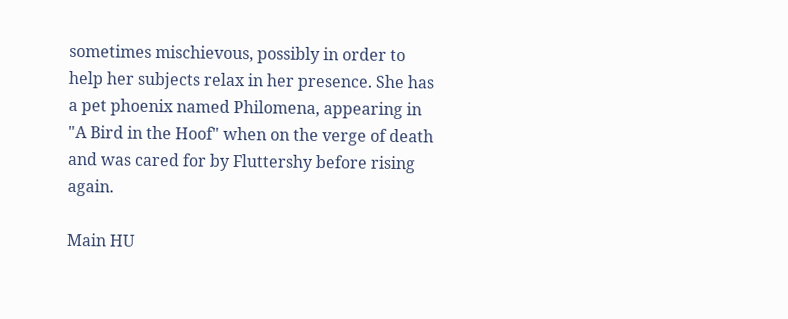sometimes mischievous, possibly in order to help her subjects relax in her presence. She has a pet phoenix named Philomena, appearing in "A Bird in the Hoof" when on the verge of death and was cared for by Fluttershy before rising again.

Main HU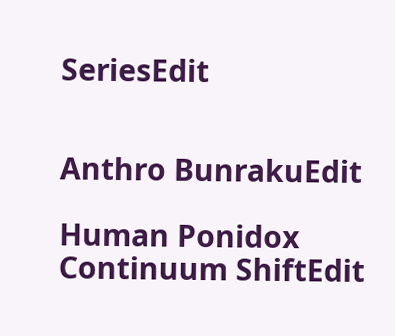SeriesEdit


Anthro BunrakuEdit

Human Ponidox Continuum ShiftEdit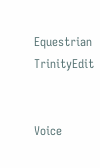Equestrian TrinityEdit


Voice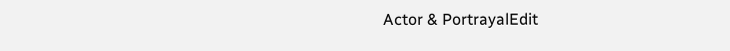Actor & PortrayalEdit